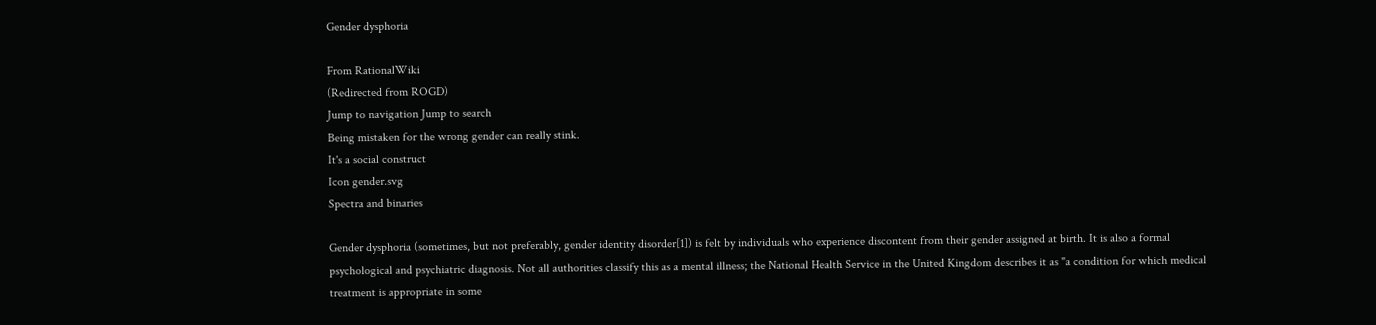Gender dysphoria

From RationalWiki
(Redirected from ROGD)
Jump to navigation Jump to search
Being mistaken for the wrong gender can really stink.
It's a social construct
Icon gender.svg
Spectra and binaries

Gender dysphoria (sometimes, but not preferably, gender identity disorder[1]) is felt by individuals who experience discontent from their gender assigned at birth. It is also a formal psychological and psychiatric diagnosis. Not all authorities classify this as a mental illness; the National Health Service in the United Kingdom describes it as "a condition for which medical treatment is appropriate in some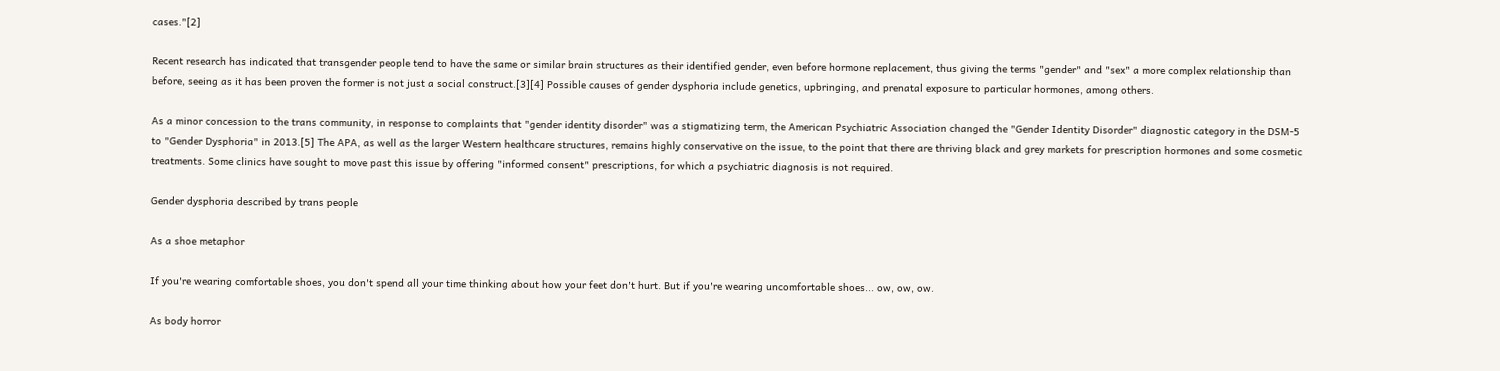cases."[2]

Recent research has indicated that transgender people tend to have the same or similar brain structures as their identified gender, even before hormone replacement, thus giving the terms "gender" and "sex" a more complex relationship than before, seeing as it has been proven the former is not just a social construct.[3][4] Possible causes of gender dysphoria include genetics, upbringing, and prenatal exposure to particular hormones, among others.

As a minor concession to the trans community, in response to complaints that "gender identity disorder" was a stigmatizing term, the American Psychiatric Association changed the "Gender Identity Disorder" diagnostic category in the DSM-5 to "Gender Dysphoria" in 2013.[5] The APA, as well as the larger Western healthcare structures, remains highly conservative on the issue, to the point that there are thriving black and grey markets for prescription hormones and some cosmetic treatments. Some clinics have sought to move past this issue by offering "informed consent" prescriptions, for which a psychiatric diagnosis is not required.

Gender dysphoria described by trans people

As a shoe metaphor

If you're wearing comfortable shoes, you don't spend all your time thinking about how your feet don't hurt. But if you're wearing uncomfortable shoes... ow, ow, ow.

As body horror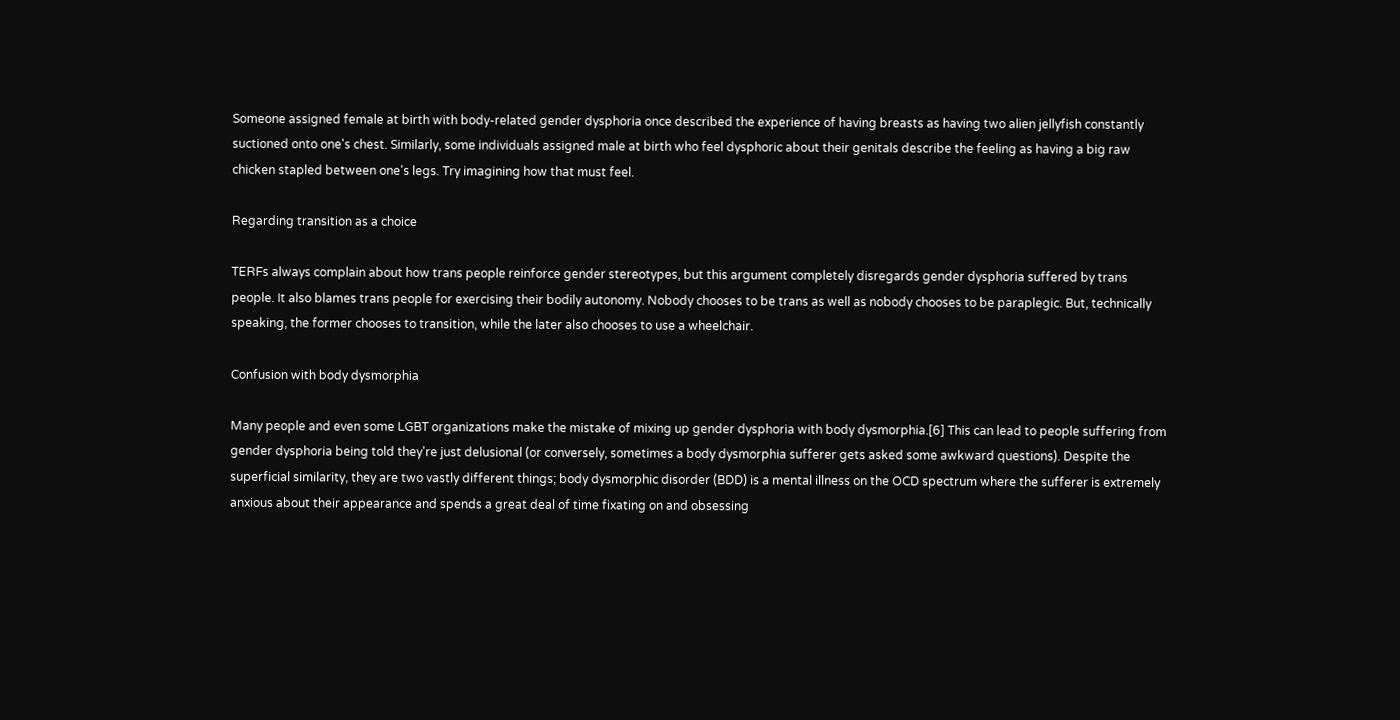Someone assigned female at birth with body-related gender dysphoria once described the experience of having breasts as having two alien jellyfish constantly suctioned onto one's chest. Similarly, some individuals assigned male at birth who feel dysphoric about their genitals describe the feeling as having a big raw chicken stapled between one's legs. Try imagining how that must feel.

Regarding transition as a choice

TERFs always complain about how trans people reinforce gender stereotypes, but this argument completely disregards gender dysphoria suffered by trans people. It also blames trans people for exercising their bodily autonomy. Nobody chooses to be trans as well as nobody chooses to be paraplegic. But, technically speaking, the former chooses to transition, while the later also chooses to use a wheelchair.

Confusion with body dysmorphia

Many people and even some LGBT organizations make the mistake of mixing up gender dysphoria with body dysmorphia.[6] This can lead to people suffering from gender dysphoria being told they're just delusional (or conversely, sometimes a body dysmorphia sufferer gets asked some awkward questions). Despite the superficial similarity, they are two vastly different things; body dysmorphic disorder (BDD) is a mental illness on the OCD spectrum where the sufferer is extremely anxious about their appearance and spends a great deal of time fixating on and obsessing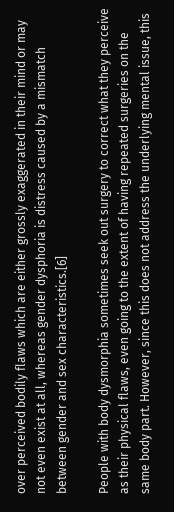over perceived bodily flaws which are either grossly exaggerated in their mind or may not even exist at all, whereas gender dysphoria is distress caused by a mismatch between gender and sex characteristics.[6]

People with body dysmorphia sometimes seek out surgery to correct what they perceive as their physical flaws, even going to the extent of having repeated surgeries on the same body part. However, since this does not address the underlying mental issue, this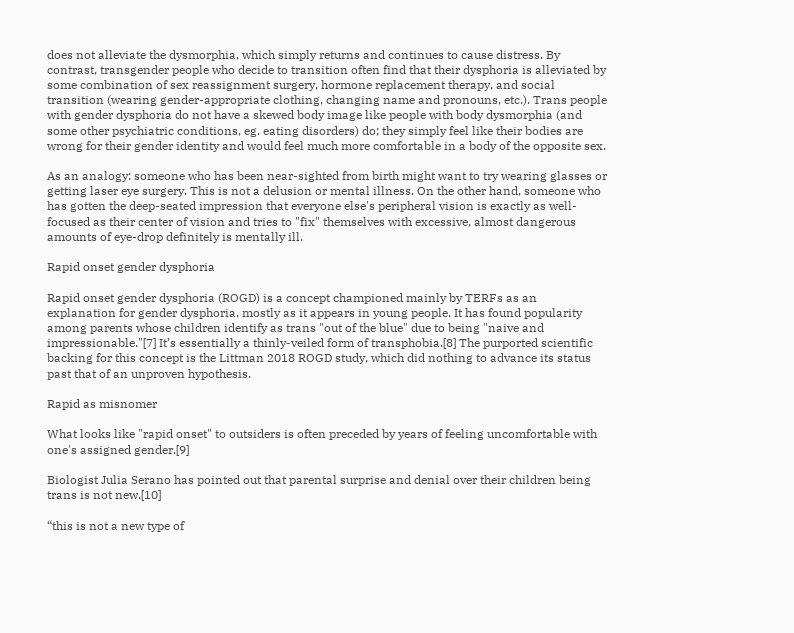does not alleviate the dysmorphia, which simply returns and continues to cause distress. By contrast, transgender people who decide to transition often find that their dysphoria is alleviated by some combination of sex reassignment surgery, hormone replacement therapy, and social transition (wearing gender-appropriate clothing, changing name and pronouns, etc.). Trans people with gender dysphoria do not have a skewed body image like people with body dysmorphia (and some other psychiatric conditions, eg. eating disorders) do; they simply feel like their bodies are wrong for their gender identity and would feel much more comfortable in a body of the opposite sex.

As an analogy: someone who has been near-sighted from birth might want to try wearing glasses or getting laser eye surgery. This is not a delusion or mental illness. On the other hand, someone who has gotten the deep-seated impression that everyone else's peripheral vision is exactly as well-focused as their center of vision and tries to "fix" themselves with excessive, almost dangerous amounts of eye-drop definitely is mentally ill.

Rapid onset gender dysphoria

Rapid onset gender dysphoria (ROGD) is a concept championed mainly by TERFs as an explanation for gender dysphoria, mostly as it appears in young people. It has found popularity among parents whose children identify as trans "out of the blue" due to being "naive and impressionable."[7] It’s essentially a thinly-veiled form of transphobia.[8] The purported scientific backing for this concept is the Littman 2018 ROGD study, which did nothing to advance its status past that of an unproven hypothesis.

Rapid as misnomer

What looks like "rapid onset" to outsiders is often preceded by years of feeling uncomfortable with one's assigned gender.[9]

Biologist Julia Serano has pointed out that parental surprise and denial over their children being trans is not new.[10]

“this is not a new type of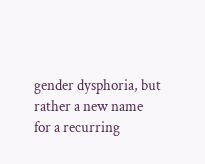gender dysphoria, but rather a new name for a recurring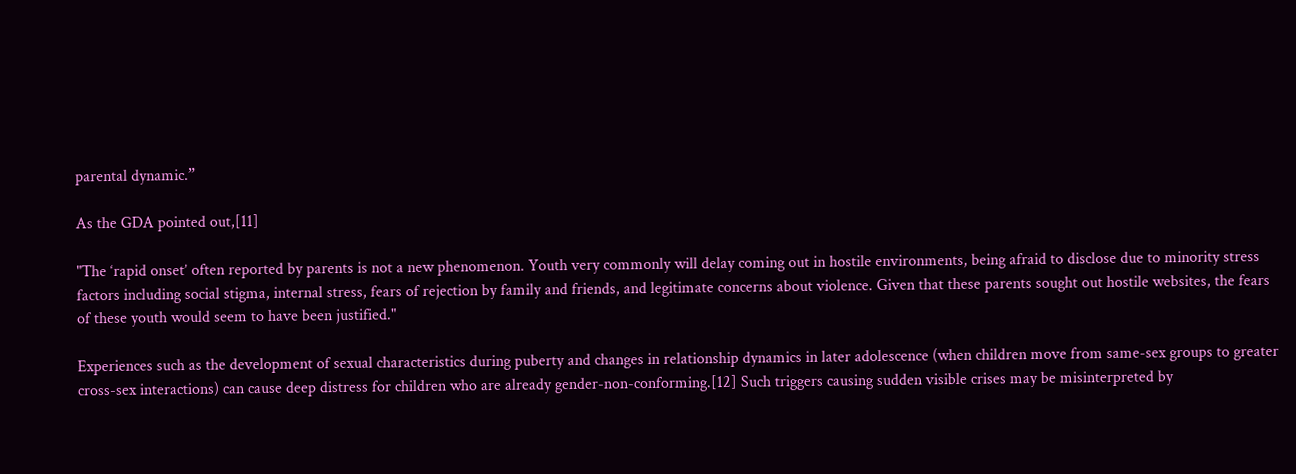parental dynamic.”

As the GDA pointed out,[11]

"The ‘rapid onset’ often reported by parents is not a new phenomenon. Youth very commonly will delay coming out in hostile environments, being afraid to disclose due to minority stress factors including social stigma, internal stress, fears of rejection by family and friends, and legitimate concerns about violence. Given that these parents sought out hostile websites, the fears of these youth would seem to have been justified."

Experiences such as the development of sexual characteristics during puberty and changes in relationship dynamics in later adolescence (when children move from same-sex groups to greater cross-sex interactions) can cause deep distress for children who are already gender-non-conforming.[12] Such triggers causing sudden visible crises may be misinterpreted by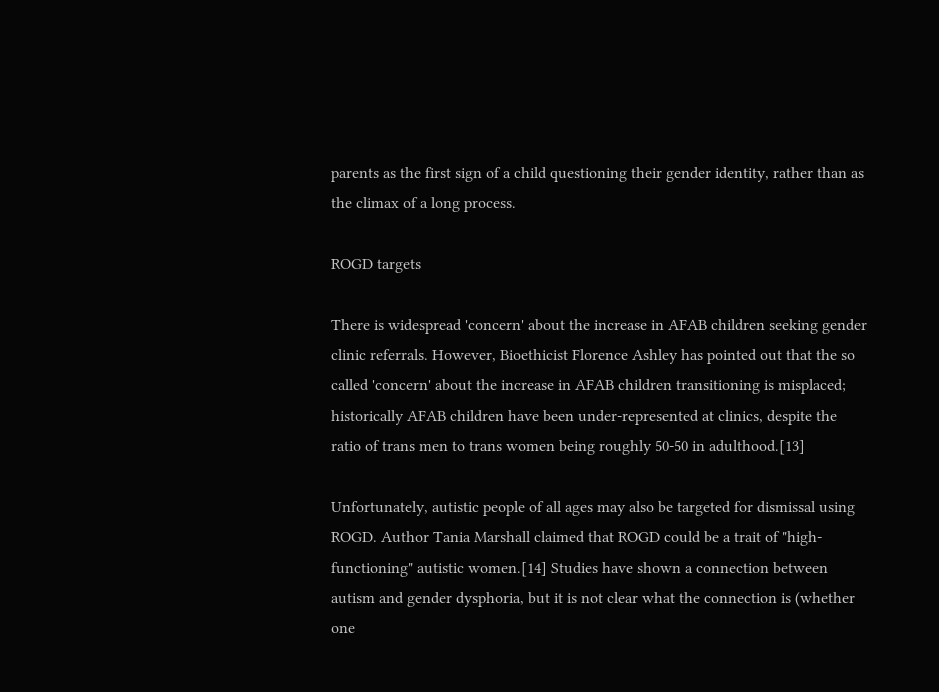parents as the first sign of a child questioning their gender identity, rather than as the climax of a long process.

ROGD targets

There is widespread 'concern' about the increase in AFAB children seeking gender clinic referrals. However, Bioethicist Florence Ashley has pointed out that the so called 'concern' about the increase in AFAB children transitioning is misplaced; historically AFAB children have been under-represented at clinics, despite the ratio of trans men to trans women being roughly 50-50 in adulthood.[13]

Unfortunately, autistic people of all ages may also be targeted for dismissal using ROGD. Author Tania Marshall claimed that ROGD could be a trait of "high-functioning" autistic women.[14] Studies have shown a connection between autism and gender dysphoria, but it is not clear what the connection is (whether one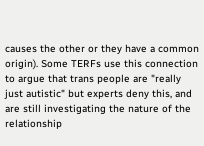causes the other or they have a common origin). Some TERFs use this connection to argue that trans people are "really just autistic" but experts deny this, and are still investigating the nature of the relationship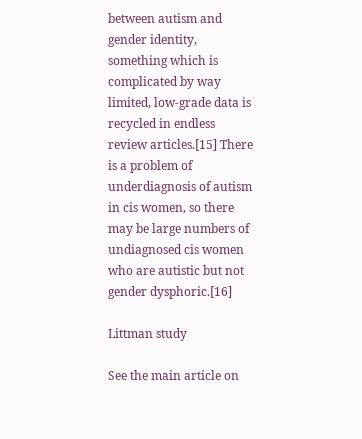between autism and gender identity, something which is complicated by way limited, low-grade data is recycled in endless review articles.[15] There is a problem of underdiagnosis of autism in cis women, so there may be large numbers of undiagnosed cis women who are autistic but not gender dysphoric.[16]

Littman study

See the main article on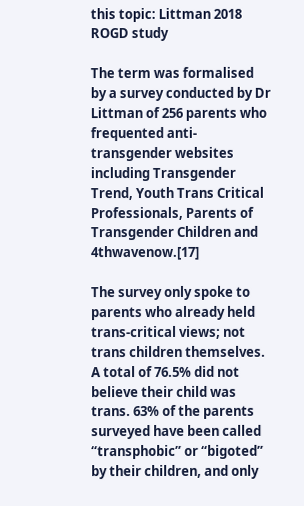this topic: Littman 2018 ROGD study

The term was formalised by a survey conducted by Dr Littman of 256 parents who frequented anti-transgender websites including Transgender Trend, Youth Trans Critical Professionals, Parents of Transgender Children and 4thwavenow.[17]

The survey only spoke to parents who already held trans-critical views; not trans children themselves. A total of 76.5% did not believe their child was trans. 63% of the parents surveyed have been called “transphobic” or “bigoted” by their children, and only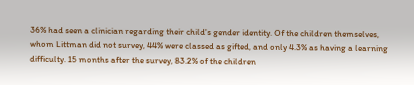36% had seen a clinician regarding their child's gender identity. Of the children themselves, whom Littman did not survey, 44% were classed as gifted, and only 4.3% as having a learning difficulty. 15 months after the survey, 83.2% of the children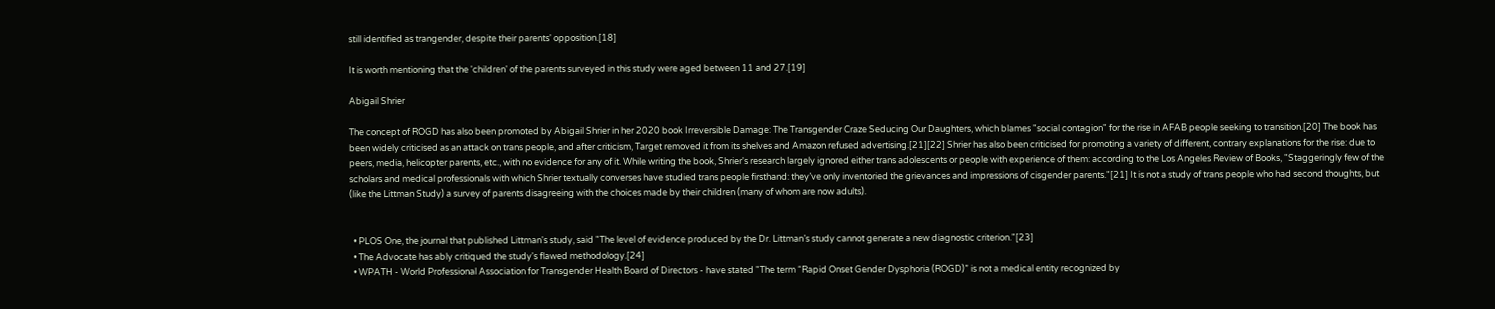still identified as trangender, despite their parents' opposition.[18]

It is worth mentioning that the 'children' of the parents surveyed in this study were aged between 11 and 27.[19]

Abigail Shrier

The concept of ROGD has also been promoted by Abigail Shrier in her 2020 book Irreversible Damage: The Transgender Craze Seducing Our Daughters, which blames "social contagion" for the rise in AFAB people seeking to transition.[20] The book has been widely criticised as an attack on trans people, and after criticism, Target removed it from its shelves and Amazon refused advertising.[21][22] Shrier has also been criticised for promoting a variety of different, contrary explanations for the rise: due to peers, media, helicopter parents, etc., with no evidence for any of it. While writing the book, Shrier's research largely ignored either trans adolescents or people with experience of them: according to the Los Angeles Review of Books, "Staggeringly few of the scholars and medical professionals with which Shrier textually converses have studied trans people firsthand: they’ve only inventoried the grievances and impressions of cisgender parents."[21] It is not a study of trans people who had second thoughts, but (like the Littman Study) a survey of parents disagreeing with the choices made by their children (many of whom are now adults).


  • PLOS One, the journal that published Littman's study, said "The level of evidence produced by the Dr. Littman’s study cannot generate a new diagnostic criterion."[23]
  • The Advocate has ably critiqued the study's flawed methodology.[24]
  • WPATH - World Professional Association for Transgender Health Board of Directors - have stated "The term “Rapid Onset Gender Dysphoria (ROGD)” is not a medical entity recognized by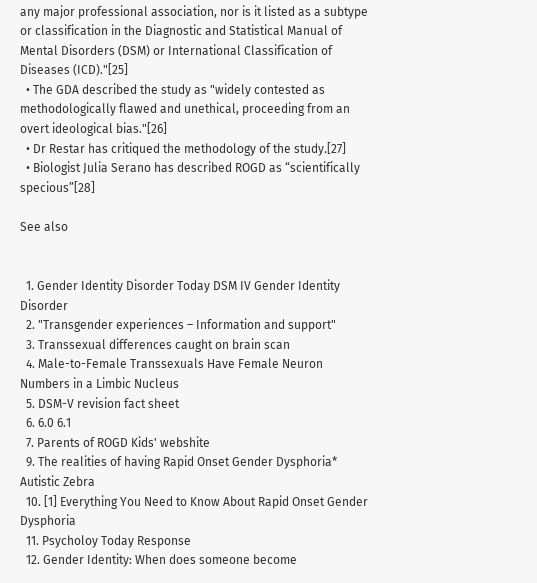any major professional association, nor is it listed as a subtype or classification in the Diagnostic and Statistical Manual of Mental Disorders (DSM) or International Classification of Diseases (ICD)."[25]
  • The GDA described the study as "widely contested as methodologically flawed and unethical, proceeding from an overt ideological bias."[26]
  • Dr Restar has critiqued the methodology of the study.[27]
  • Biologist Julia Serano has described ROGD as “scientifically specious”[28]

See also


  1. Gender Identity Disorder Today DSM IV Gender Identity Disorder
  2. "Transgender experiences – Information and support"
  3. Transsexual differences caught on brain scan
  4. Male-to-Female Transsexuals Have Female Neuron Numbers in a Limbic Nucleus
  5. DSM-V revision fact sheet
  6. 6.0 6.1
  7. Parents of ROGD Kids' webshite
  9. The realities of having Rapid Onset Gender Dysphoria* Autistic Zebra
  10. [1] Everything You Need to Know About Rapid Onset Gender Dysphoria
  11. Psycholoy Today Response
  12. Gender Identity: When does someone become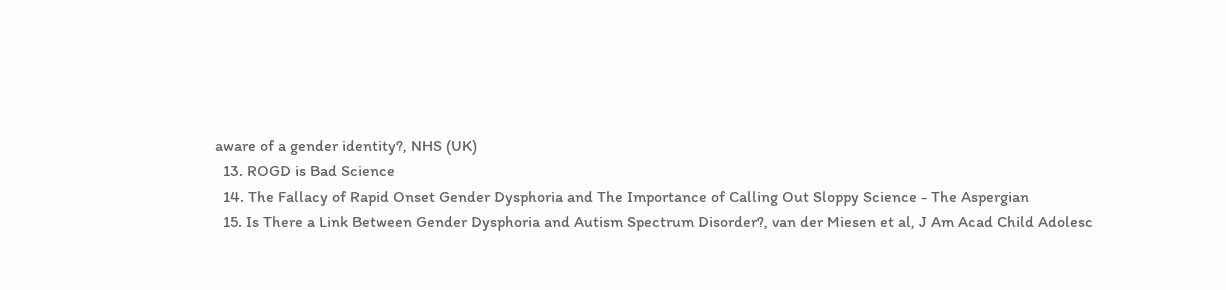aware of a gender identity?, NHS (UK)
  13. ROGD is Bad Science
  14. The Fallacy of Rapid Onset Gender Dysphoria and The Importance of Calling Out Sloppy Science - The Aspergian
  15. Is There a Link Between Gender Dysphoria and Autism Spectrum Disorder?, van der Miesen et al, J Am Acad Child Adolesc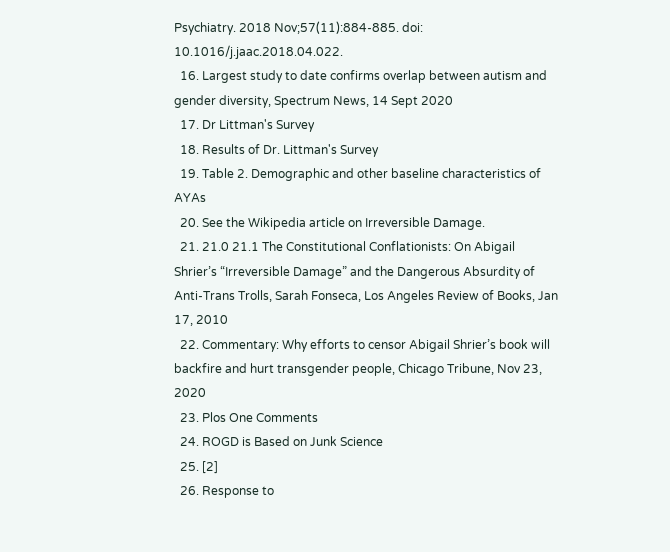Psychiatry. 2018 Nov;57(11):884-885. doi: 10.1016/j.jaac.2018.04.022.
  16. Largest study to date confirms overlap between autism and gender diversity, Spectrum News, 14 Sept 2020
  17. Dr Littman's Survey
  18. Results of Dr. Littman's Survey
  19. Table 2. Demographic and other baseline characteristics of AYAs
  20. See the Wikipedia article on Irreversible Damage.
  21. 21.0 21.1 The Constitutional Conflationists: On Abigail Shrier’s “Irreversible Damage” and the Dangerous Absurdity of Anti-Trans Trolls, Sarah Fonseca, Los Angeles Review of Books, Jan 17, 2010
  22. Commentary: Why efforts to censor Abigail Shrier’s book will backfire and hurt transgender people, Chicago Tribune, Nov 23, 2020
  23. Plos One Comments
  24. ROGD is Based on Junk Science
  25. [2]
  26. Response to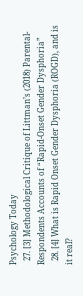Psychology Today
  27. [3] Methodological Critique of Littman’s (2018) Parental-Respondents Accounts of “Rapid-Onset Gender Dysphoria”
  28. [4] What is Rapid Onset Gender Dysphoria (ROGD), and is it real?